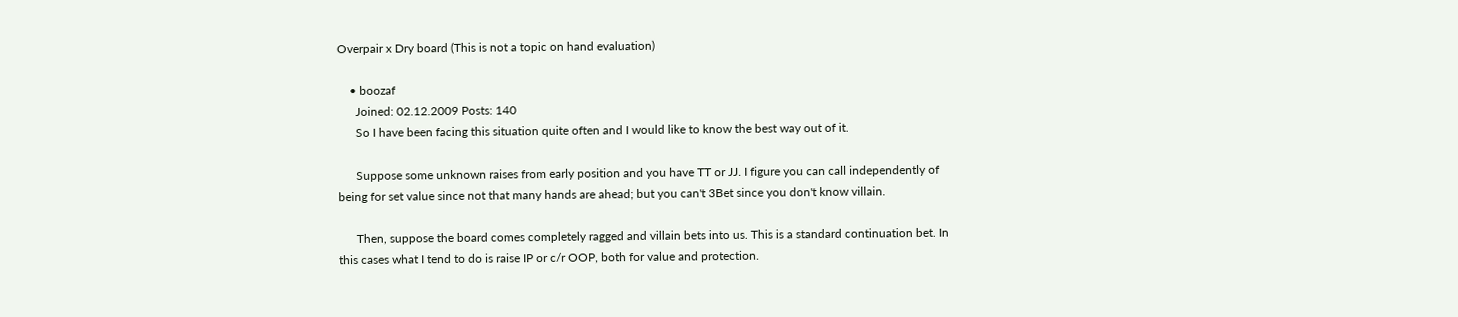Overpair x Dry board (This is not a topic on hand evaluation)

    • boozaf
      Joined: 02.12.2009 Posts: 140
      So I have been facing this situation quite often and I would like to know the best way out of it.

      Suppose some unknown raises from early position and you have TT or JJ. I figure you can call independently of being for set value since not that many hands are ahead; but you can't 3Bet since you don't know villain.

      Then, suppose the board comes completely ragged and villain bets into us. This is a standard continuation bet. In this cases what I tend to do is raise IP or c/r OOP, both for value and protection.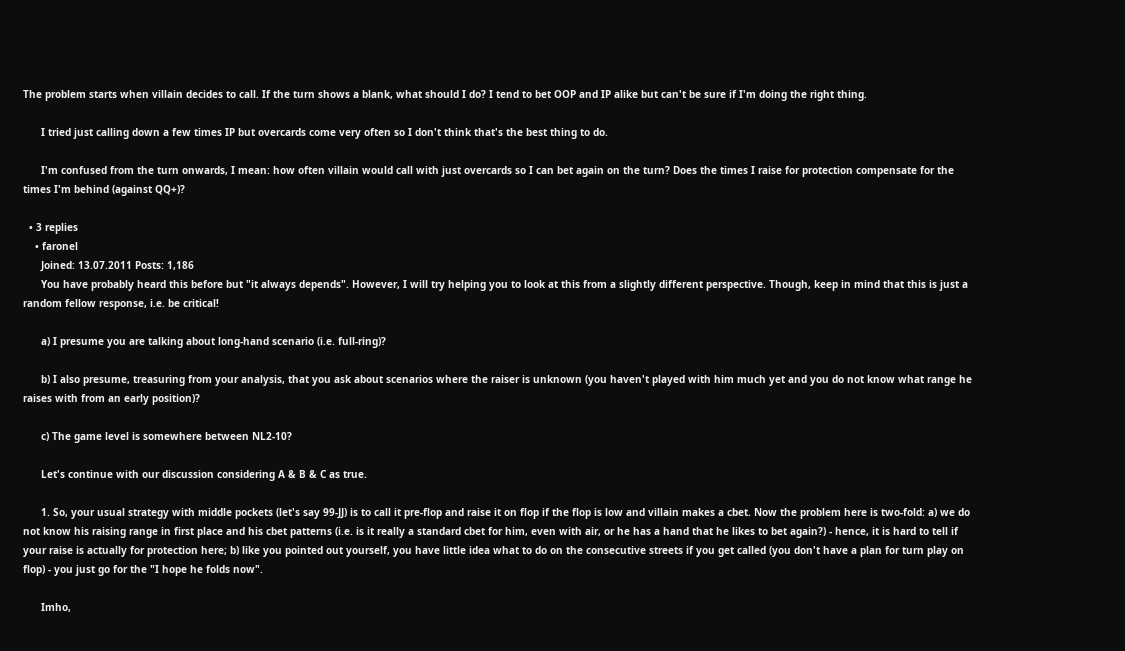The problem starts when villain decides to call. If the turn shows a blank, what should I do? I tend to bet OOP and IP alike but can't be sure if I'm doing the right thing.

      I tried just calling down a few times IP but overcards come very often so I don't think that's the best thing to do.

      I'm confused from the turn onwards, I mean: how often villain would call with just overcards so I can bet again on the turn? Does the times I raise for protection compensate for the times I'm behind (against QQ+)?

  • 3 replies
    • faronel
      Joined: 13.07.2011 Posts: 1,186
      You have probably heard this before but "it always depends". However, I will try helping you to look at this from a slightly different perspective. Though, keep in mind that this is just a random fellow response, i.e. be critical!

      a) I presume you are talking about long-hand scenario (i.e. full-ring)?

      b) I also presume, treasuring from your analysis, that you ask about scenarios where the raiser is unknown (you haven't played with him much yet and you do not know what range he raises with from an early position)?

      c) The game level is somewhere between NL2-10?

      Let's continue with our discussion considering A & B & C as true.

      1. So, your usual strategy with middle pockets (let's say 99-JJ) is to call it pre-flop and raise it on flop if the flop is low and villain makes a cbet. Now the problem here is two-fold: a) we do not know his raising range in first place and his cbet patterns (i.e. is it really a standard cbet for him, even with air, or he has a hand that he likes to bet again?) - hence, it is hard to tell if your raise is actually for protection here; b) like you pointed out yourself, you have little idea what to do on the consecutive streets if you get called (you don't have a plan for turn play on flop) - you just go for the "I hope he folds now".

      Imho,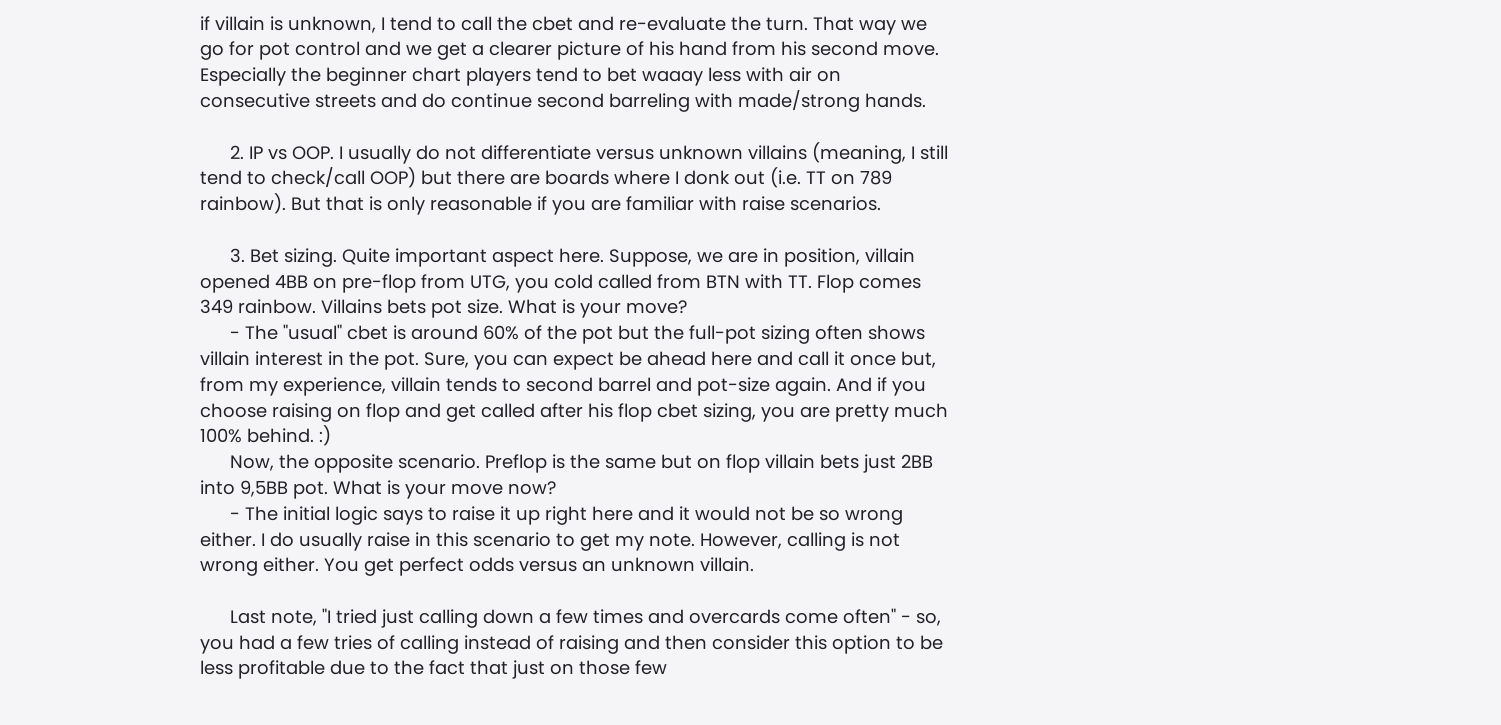if villain is unknown, I tend to call the cbet and re-evaluate the turn. That way we go for pot control and we get a clearer picture of his hand from his second move. Especially the beginner chart players tend to bet waaay less with air on consecutive streets and do continue second barreling with made/strong hands.

      2. IP vs OOP. I usually do not differentiate versus unknown villains (meaning, I still tend to check/call OOP) but there are boards where I donk out (i.e. TT on 789 rainbow). But that is only reasonable if you are familiar with raise scenarios.

      3. Bet sizing. Quite important aspect here. Suppose, we are in position, villain opened 4BB on pre-flop from UTG, you cold called from BTN with TT. Flop comes 349 rainbow. Villains bets pot size. What is your move?
      - The "usual" cbet is around 60% of the pot but the full-pot sizing often shows villain interest in the pot. Sure, you can expect be ahead here and call it once but, from my experience, villain tends to second barrel and pot-size again. And if you choose raising on flop and get called after his flop cbet sizing, you are pretty much 100% behind. :)
      Now, the opposite scenario. Preflop is the same but on flop villain bets just 2BB into 9,5BB pot. What is your move now?
      - The initial logic says to raise it up right here and it would not be so wrong either. I do usually raise in this scenario to get my note. However, calling is not wrong either. You get perfect odds versus an unknown villain.

      Last note, "I tried just calling down a few times and overcards come often" - so, you had a few tries of calling instead of raising and then consider this option to be less profitable due to the fact that just on those few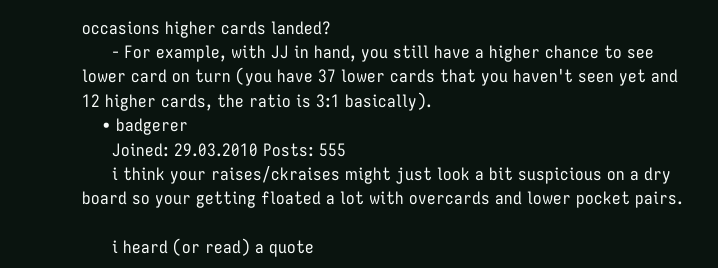occasions higher cards landed?
      - For example, with JJ in hand, you still have a higher chance to see lower card on turn (you have 37 lower cards that you haven't seen yet and 12 higher cards, the ratio is 3:1 basically).
    • badgerer
      Joined: 29.03.2010 Posts: 555
      i think your raises/ckraises might just look a bit suspicious on a dry board so your getting floated a lot with overcards and lower pocket pairs.

      i heard (or read) a quote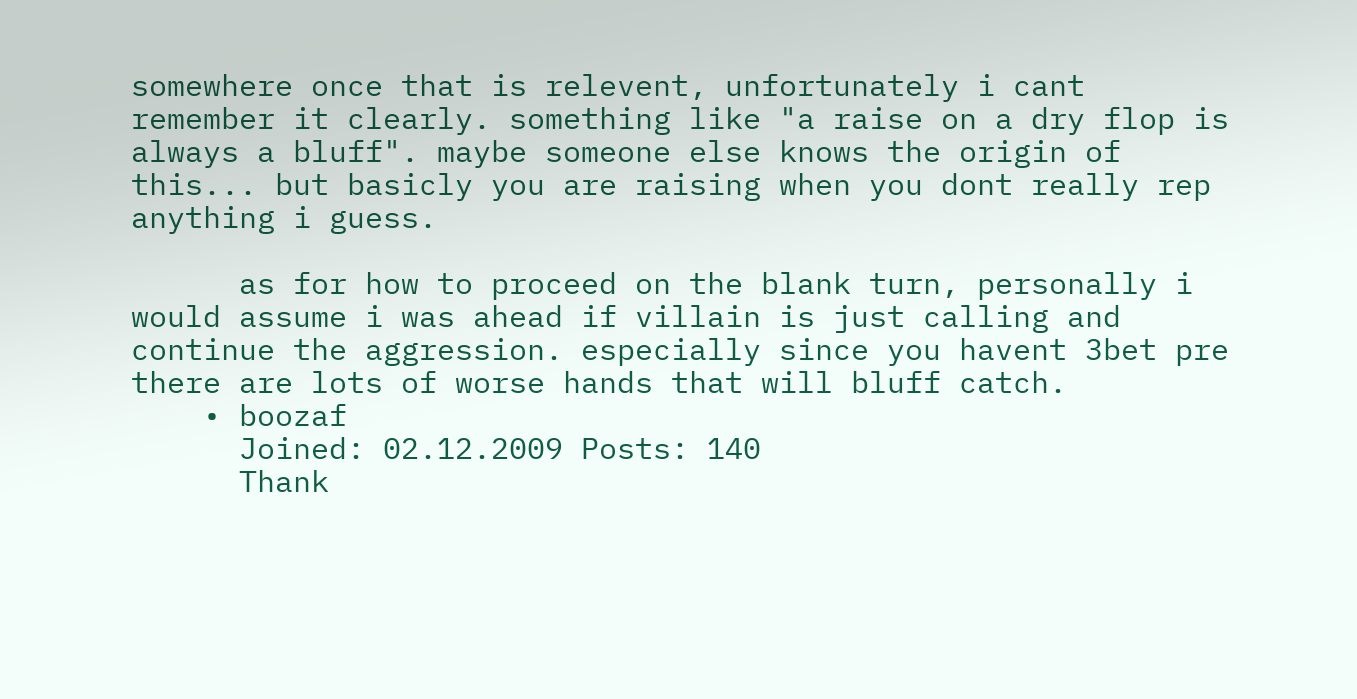somewhere once that is relevent, unfortunately i cant remember it clearly. something like "a raise on a dry flop is always a bluff". maybe someone else knows the origin of this... but basicly you are raising when you dont really rep anything i guess.

      as for how to proceed on the blank turn, personally i would assume i was ahead if villain is just calling and continue the aggression. especially since you havent 3bet pre there are lots of worse hands that will bluff catch.
    • boozaf
      Joined: 02.12.2009 Posts: 140
      Thank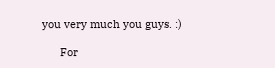you very much you guys. :)

      For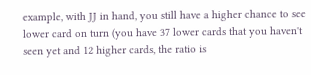example, with JJ in hand, you still have a higher chance to see lower card on turn (you have 37 lower cards that you haven't seen yet and 12 higher cards, the ratio is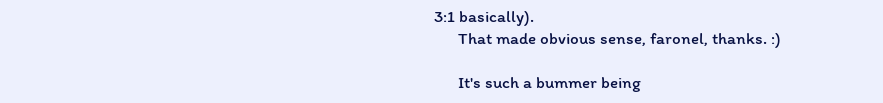3:1 basically).
      That made obvious sense, faronel, thanks. :)

      It's such a bummer being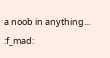a noob in anything... :f_mad: